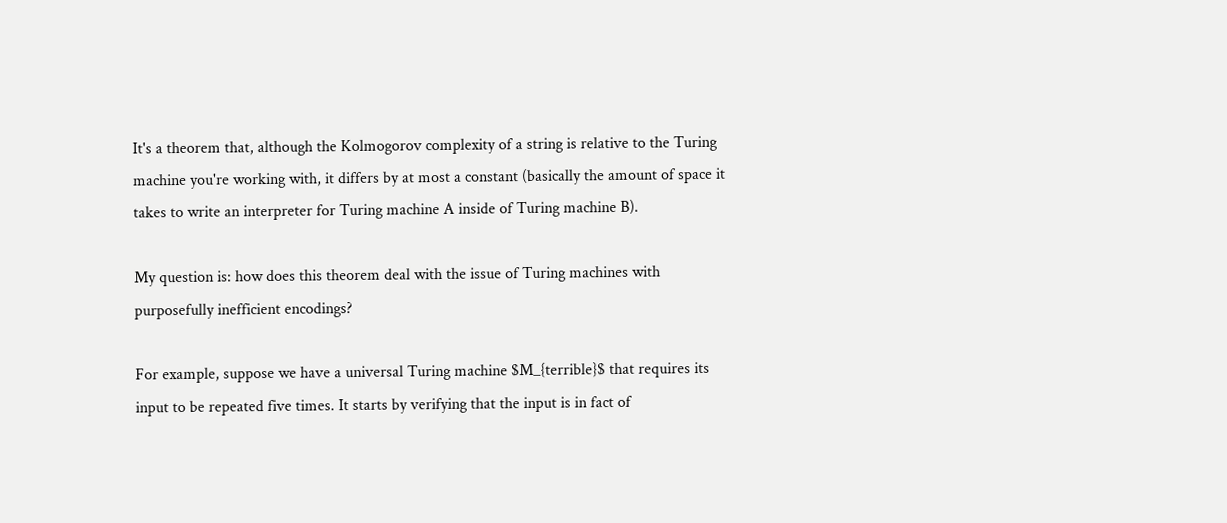It's a theorem that, although the Kolmogorov complexity of a string is relative to the Turing machine you're working with, it differs by at most a constant (basically the amount of space it takes to write an interpreter for Turing machine A inside of Turing machine B).

My question is: how does this theorem deal with the issue of Turing machines with purposefully inefficient encodings?

For example, suppose we have a universal Turing machine $M_{terrible}$ that requires its input to be repeated five times. It starts by verifying that the input is in fact of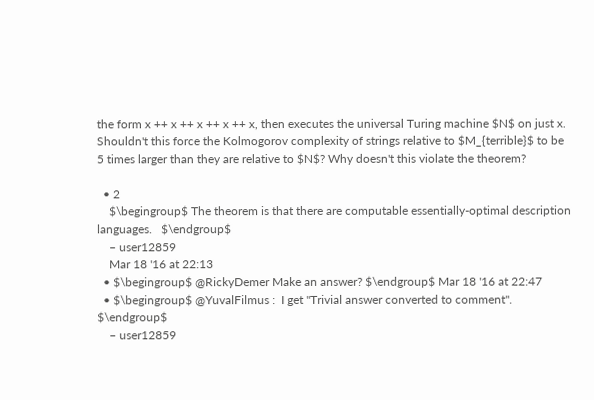the form x ++ x ++ x ++ x ++ x, then executes the universal Turing machine $N$ on just x. Shouldn't this force the Kolmogorov complexity of strings relative to $M_{terrible}$ to be 5 times larger than they are relative to $N$? Why doesn't this violate the theorem?

  • 2
    $\begingroup$ The theorem is that there are computable essentially-optimal description languages.   $\endgroup$
    – user12859
    Mar 18 '16 at 22:13
  • $\begingroup$ @RickyDemer Make an answer? $\endgroup$ Mar 18 '16 at 22:47
  • $\begingroup$ @YuvalFilmus :  I get "Trivial answer converted to comment".     $\endgroup$
    – user12859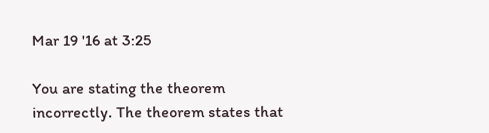Mar 19 '16 at 3:25

You are stating the theorem incorrectly. The theorem states that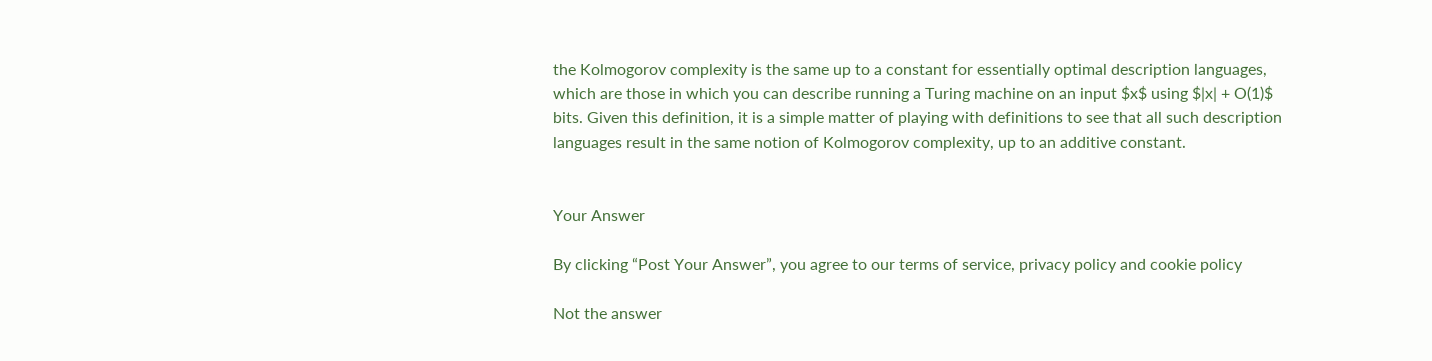the Kolmogorov complexity is the same up to a constant for essentially optimal description languages, which are those in which you can describe running a Turing machine on an input $x$ using $|x| + O(1)$ bits. Given this definition, it is a simple matter of playing with definitions to see that all such description languages result in the same notion of Kolmogorov complexity, up to an additive constant.


Your Answer

By clicking “Post Your Answer”, you agree to our terms of service, privacy policy and cookie policy

Not the answer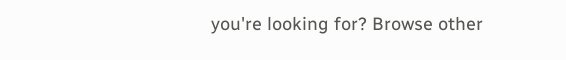you're looking for? Browse other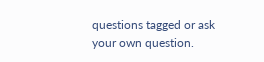questions tagged or ask your own question.